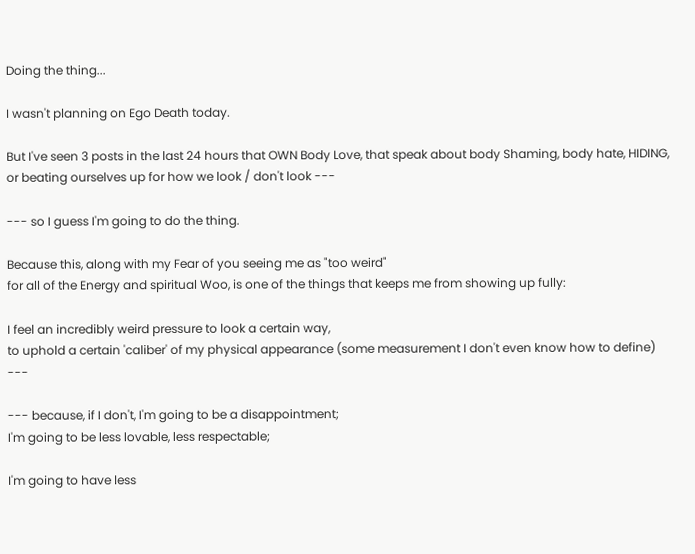Doing the thing...

I wasn't planning on Ego Death today.

But I've seen 3 posts in the last 24 hours that OWN Body Love, that speak about body Shaming, body hate, HIDING, or beating ourselves up for how we look / don't look ---

--- so I guess I'm going to do the thing.

Because this, along with my Fear of you seeing me as "too weird"
for all of the Energy and spiritual Woo, is one of the things that keeps me from showing up fully:

I feel an incredibly weird pressure to look a certain way,
to uphold a certain 'caliber' of my physical appearance (some measurement I don't even know how to define) ---

--- because, if I don't, I'm going to be a disappointment;
I'm going to be less lovable, less respectable;

I'm going to have less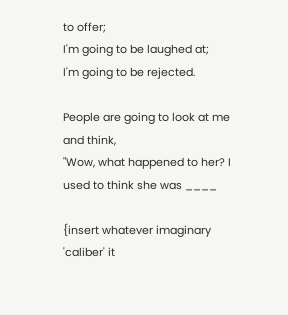to offer;
I'm going to be laughed at;
I'm going to be rejected.

People are going to look at me and think,
"Wow, what happened to her? I used to think she was ____

{insert whatever imaginary 'caliber' it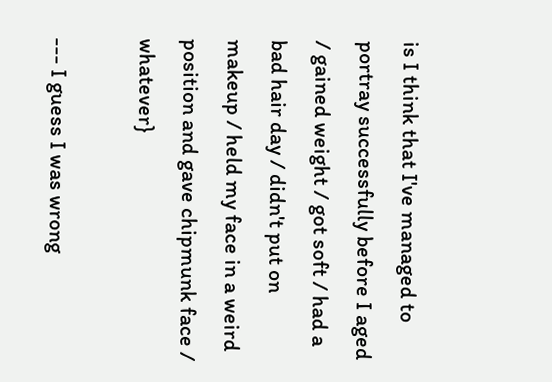is I think that I've managed to portray successfully before I aged / gained weight / got soft / had a bad hair day / didn't put on makeup / held my face in a weird position and gave chipmunk face / whatever}

--- I guess I was wrong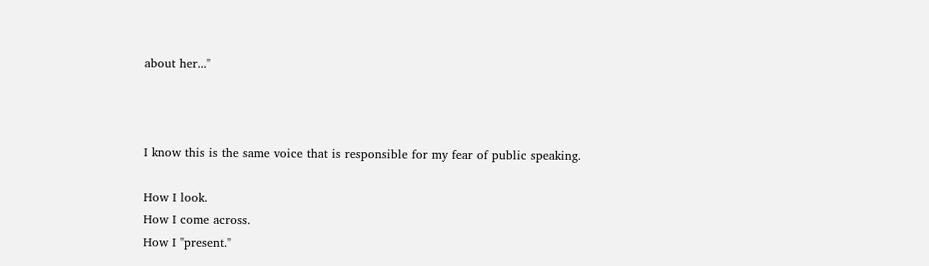about her..."



I know this is the same voice that is responsible for my fear of public speaking.

How I look.
How I come across.
How I "present."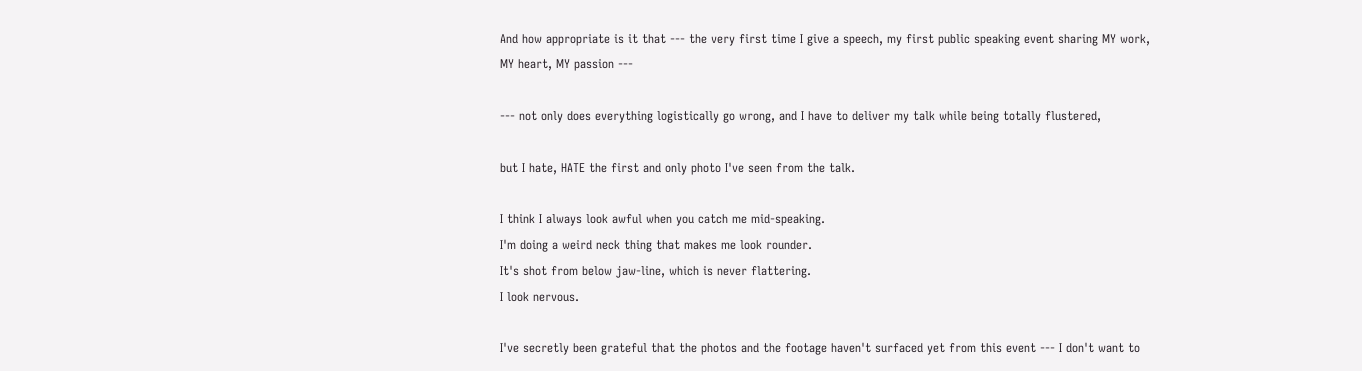And how appropriate is it that --- the very first time I give a speech, my first public speaking event sharing MY work, MY heart, MY passion ---

--- not only does everything logistically go wrong, and I have to deliver my talk while being totally flustered,

but I hate, HATE the first and only photo I've seen from the talk.

I think I always look awful when you catch me mid-speaking.
I'm doing a weird neck thing that makes me look rounder.
It's shot from below jaw-line, which is never flattering.
I look nervous.

I've secretly been grateful that the photos and the footage haven't surfaced yet from this event --- I don't want to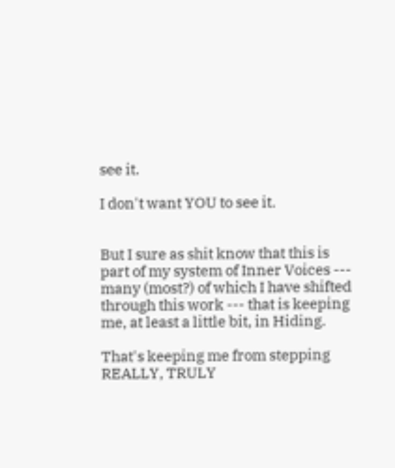see it.

I don't want YOU to see it.


But I sure as shit know that this is part of my system of Inner Voices --- many (most?) of which I have shifted through this work --- that is keeping me, at least a little bit, in Hiding.

That's keeping me from stepping REALLY, TRULY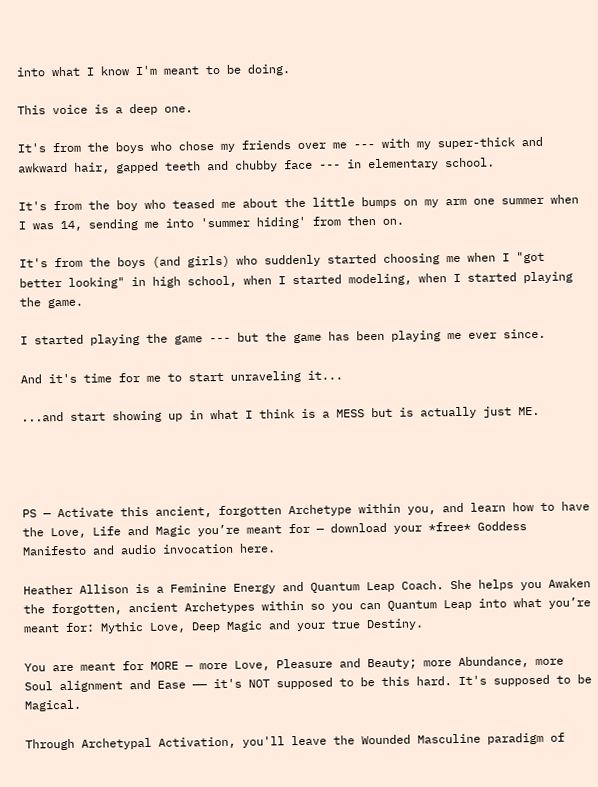into what I know I'm meant to be doing.

This voice is a deep one.

It's from the boys who chose my friends over me --- with my super-thick and awkward hair, gapped teeth and chubby face --- in elementary school.

It's from the boy who teased me about the little bumps on my arm one summer when I was 14, sending me into 'summer hiding' from then on.

It's from the boys (and girls) who suddenly started choosing me when I "got better looking" in high school, when I started modeling, when I started playing the game.

I started playing the game --- but the game has been playing me ever since.

And it's time for me to start unraveling it...

...and start showing up in what I think is a MESS but is actually just ME.




PS — Activate this ancient, forgotten Archetype within you, and learn how to have the Love, Life and Magic you’re meant for — download your *free* Goddess Manifesto and audio invocation here.

Heather Allison is a Feminine Energy and Quantum Leap Coach. She helps you Awaken the forgotten, ancient Archetypes within so you can Quantum Leap into what you’re meant for: Mythic Love, Deep Magic and your true Destiny.

You are meant for MORE — more Love, Pleasure and Beauty; more Abundance, more Soul alignment and Ease —— it's NOT supposed to be this hard. It's supposed to be Magical.

Through Archetypal Activation, you'll leave the Wounded Masculine paradigm of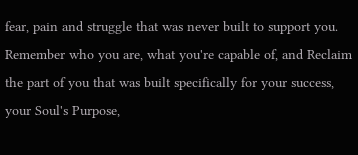fear, pain and struggle that was never built to support you.
Remember who you are, what you're capable of, and Reclaim the part of you that was built specifically for your success, your Soul's Purpose,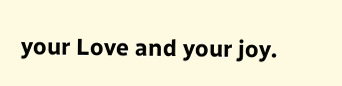your Love and your joy.